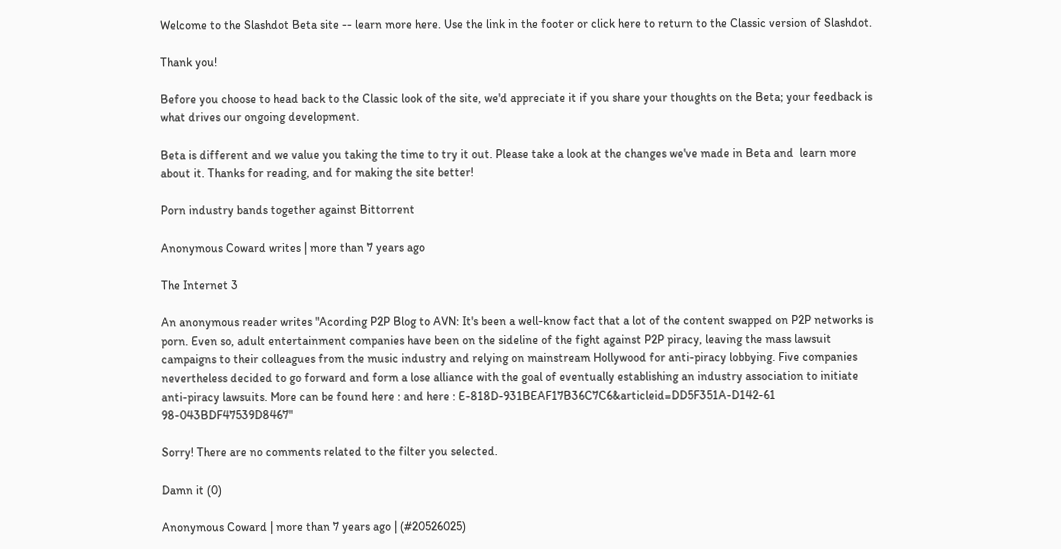Welcome to the Slashdot Beta site -- learn more here. Use the link in the footer or click here to return to the Classic version of Slashdot.

Thank you!

Before you choose to head back to the Classic look of the site, we'd appreciate it if you share your thoughts on the Beta; your feedback is what drives our ongoing development.

Beta is different and we value you taking the time to try it out. Please take a look at the changes we've made in Beta and  learn more about it. Thanks for reading, and for making the site better!

Porn industry bands together against Bittorrent

Anonymous Coward writes | more than 7 years ago

The Internet 3

An anonymous reader writes "Acording P2P Blog to AVN: It's been a well-know fact that a lot of the content swapped on P2P networks is porn. Even so, adult entertainment companies have been on the sideline of the fight against P2P piracy, leaving the mass lawsuit campaigns to their colleagues from the music industry and relying on mainstream Hollywood for anti-piracy lobbying. Five companies nevertheless decided to go forward and form a lose alliance with the goal of eventually establishing an industry association to initiate anti-piracy lawsuits. More can be found here : and here : E-818D-931BEAF17B36C7C6&articleid=DD5F351A-D142-61 98-043BDF47539D8467"

Sorry! There are no comments related to the filter you selected.

Damn it (0)

Anonymous Coward | more than 7 years ago | (#20526025)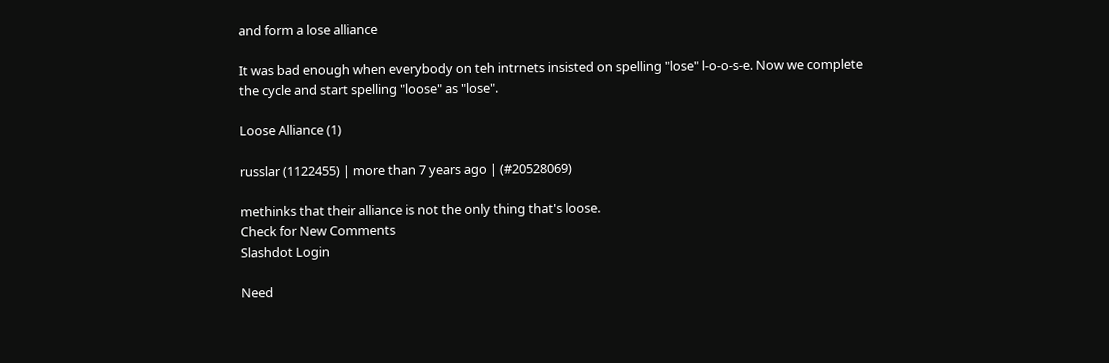and form a lose alliance

It was bad enough when everybody on teh intrnets insisted on spelling "lose" l-o-o-s-e. Now we complete the cycle and start spelling "loose" as "lose".

Loose Alliance (1)

russlar (1122455) | more than 7 years ago | (#20528069)

methinks that their alliance is not the only thing that's loose.
Check for New Comments
Slashdot Login

Need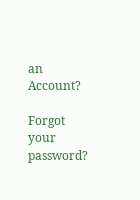an Account?

Forgot your password?